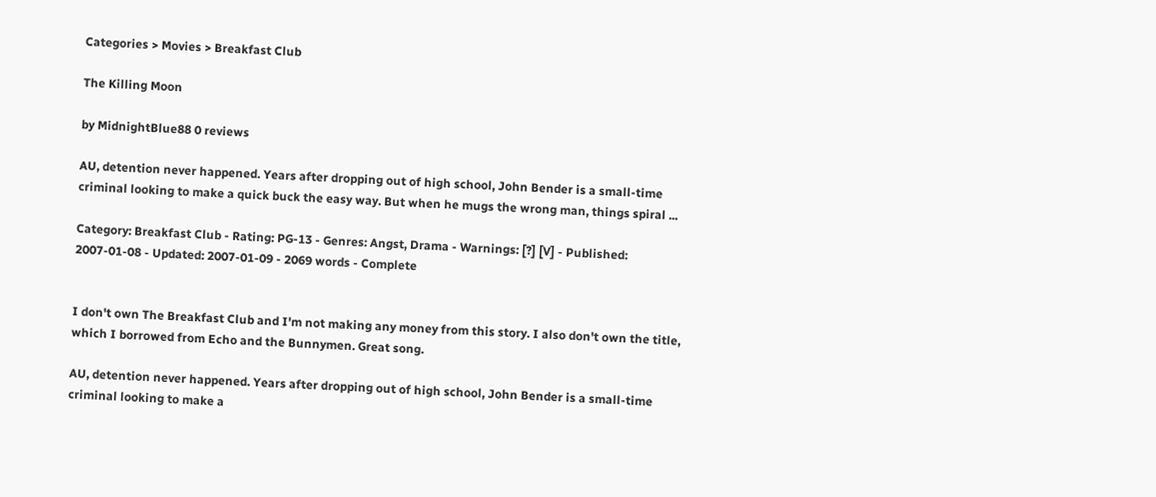Categories > Movies > Breakfast Club

The Killing Moon

by MidnightBlue88 0 reviews

AU, detention never happened. Years after dropping out of high school, John Bender is a small-time criminal looking to make a quick buck the easy way. But when he mugs the wrong man, things spiral ...

Category: Breakfast Club - Rating: PG-13 - Genres: Angst, Drama - Warnings: [?] [V] - Published: 2007-01-08 - Updated: 2007-01-09 - 2069 words - Complete


I don't own The Breakfast Club and I'm not making any money from this story. I also don't own the title, which I borrowed from Echo and the Bunnymen. Great song.

AU, detention never happened. Years after dropping out of high school, John Bender is a small-time criminal looking to make a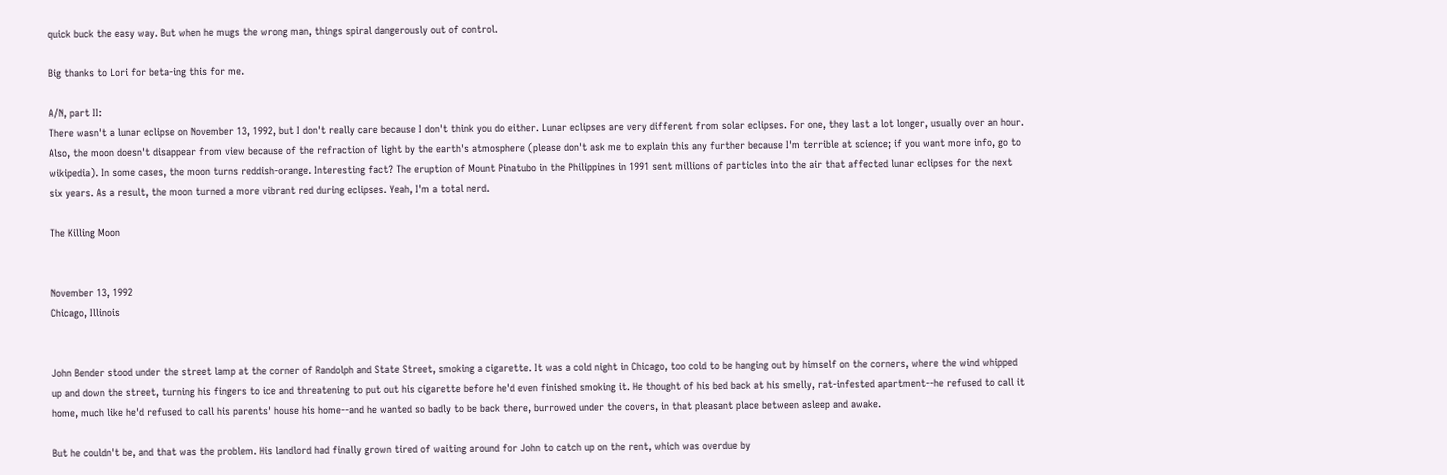quick buck the easy way. But when he mugs the wrong man, things spiral dangerously out of control.

Big thanks to Lori for beta-ing this for me.

A/N, part II:
There wasn't a lunar eclipse on November 13, 1992, but I don't really care because I don't think you do either. Lunar eclipses are very different from solar eclipses. For one, they last a lot longer, usually over an hour. Also, the moon doesn't disappear from view because of the refraction of light by the earth's atmosphere (please don't ask me to explain this any further because I'm terrible at science; if you want more info, go to wikipedia). In some cases, the moon turns reddish-orange. Interesting fact? The eruption of Mount Pinatubo in the Philippines in 1991 sent millions of particles into the air that affected lunar eclipses for the next six years. As a result, the moon turned a more vibrant red during eclipses. Yeah, I'm a total nerd.

The Killing Moon


November 13, 1992
Chicago, Illinois


John Bender stood under the street lamp at the corner of Randolph and State Street, smoking a cigarette. It was a cold night in Chicago, too cold to be hanging out by himself on the corners, where the wind whipped up and down the street, turning his fingers to ice and threatening to put out his cigarette before he'd even finished smoking it. He thought of his bed back at his smelly, rat-infested apartment--he refused to call it home, much like he'd refused to call his parents' house his home--and he wanted so badly to be back there, burrowed under the covers, in that pleasant place between asleep and awake.

But he couldn't be, and that was the problem. His landlord had finally grown tired of waiting around for John to catch up on the rent, which was overdue by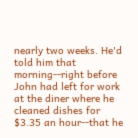nearly two weeks. He'd told him that morning--right before John had left for work at the diner where he cleaned dishes for $3.35 an hour--that he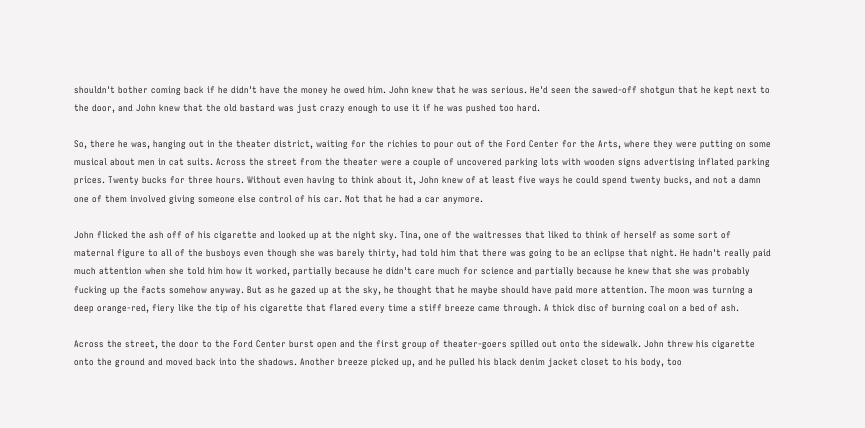shouldn't bother coming back if he didn't have the money he owed him. John knew that he was serious. He'd seen the sawed-off shotgun that he kept next to the door, and John knew that the old bastard was just crazy enough to use it if he was pushed too hard.

So, there he was, hanging out in the theater district, waiting for the richies to pour out of the Ford Center for the Arts, where they were putting on some musical about men in cat suits. Across the street from the theater were a couple of uncovered parking lots with wooden signs advertising inflated parking prices. Twenty bucks for three hours. Without even having to think about it, John knew of at least five ways he could spend twenty bucks, and not a damn one of them involved giving someone else control of his car. Not that he had a car anymore.

John flicked the ash off of his cigarette and looked up at the night sky. Tina, one of the waitresses that liked to think of herself as some sort of maternal figure to all of the busboys even though she was barely thirty, had told him that there was going to be an eclipse that night. He hadn't really paid much attention when she told him how it worked, partially because he didn't care much for science and partially because he knew that she was probably fucking up the facts somehow anyway. But as he gazed up at the sky, he thought that he maybe should have paid more attention. The moon was turning a deep orange-red, fiery like the tip of his cigarette that flared every time a stiff breeze came through. A thick disc of burning coal on a bed of ash.

Across the street, the door to the Ford Center burst open and the first group of theater-goers spilled out onto the sidewalk. John threw his cigarette onto the ground and moved back into the shadows. Another breeze picked up, and he pulled his black denim jacket closet to his body, too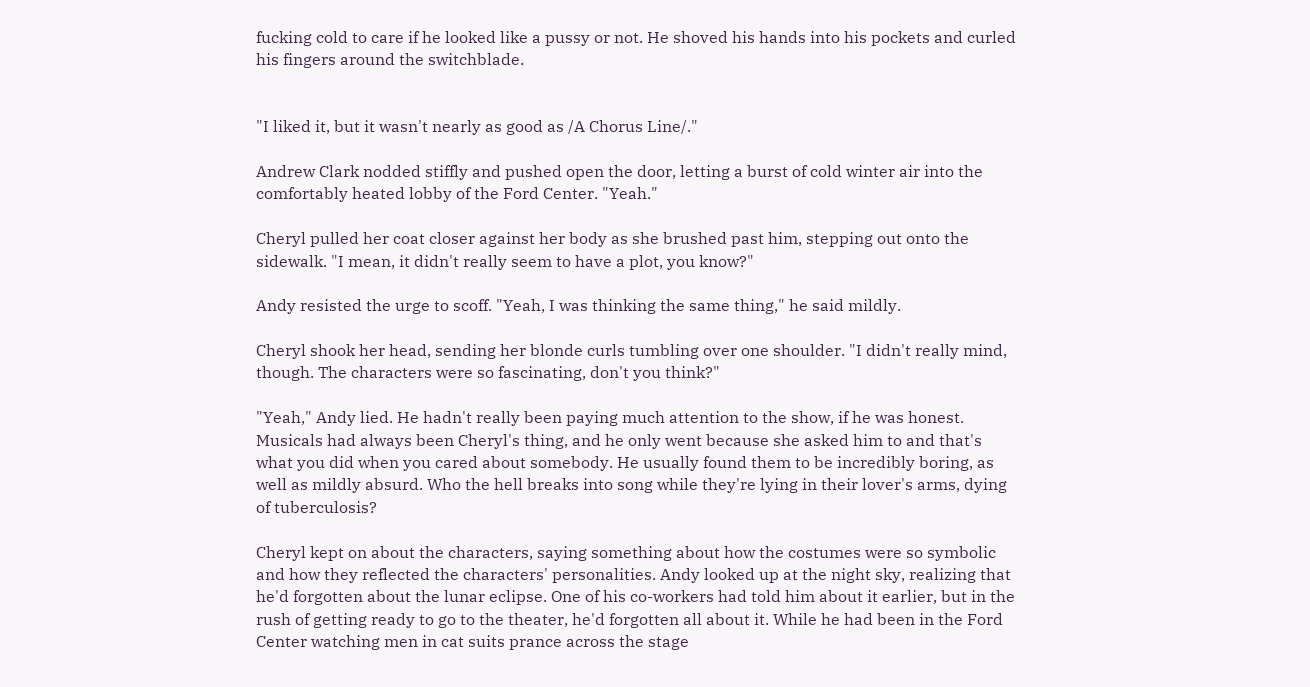fucking cold to care if he looked like a pussy or not. He shoved his hands into his pockets and curled his fingers around the switchblade.


"I liked it, but it wasn't nearly as good as /A Chorus Line/."

Andrew Clark nodded stiffly and pushed open the door, letting a burst of cold winter air into the comfortably heated lobby of the Ford Center. "Yeah."

Cheryl pulled her coat closer against her body as she brushed past him, stepping out onto the sidewalk. "I mean, it didn't really seem to have a plot, you know?"

Andy resisted the urge to scoff. "Yeah, I was thinking the same thing," he said mildly.

Cheryl shook her head, sending her blonde curls tumbling over one shoulder. "I didn't really mind, though. The characters were so fascinating, don't you think?"

"Yeah," Andy lied. He hadn't really been paying much attention to the show, if he was honest. Musicals had always been Cheryl's thing, and he only went because she asked him to and that's what you did when you cared about somebody. He usually found them to be incredibly boring, as well as mildly absurd. Who the hell breaks into song while they're lying in their lover's arms, dying of tuberculosis?

Cheryl kept on about the characters, saying something about how the costumes were so symbolic and how they reflected the characters' personalities. Andy looked up at the night sky, realizing that he'd forgotten about the lunar eclipse. One of his co-workers had told him about it earlier, but in the rush of getting ready to go to the theater, he'd forgotten all about it. While he had been in the Ford Center watching men in cat suits prance across the stage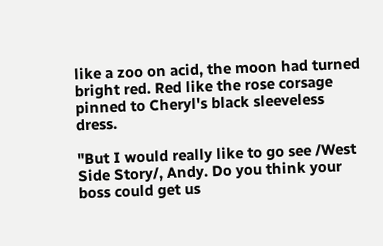like a zoo on acid, the moon had turned bright red. Red like the rose corsage pinned to Cheryl's black sleeveless dress.

"But I would really like to go see /West Side Story/, Andy. Do you think your boss could get us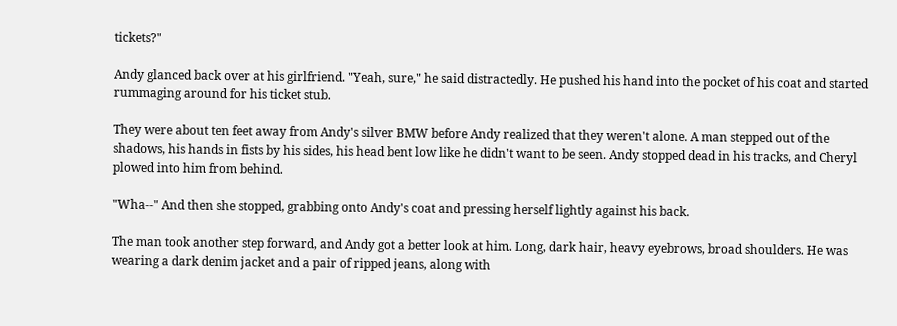tickets?"

Andy glanced back over at his girlfriend. "Yeah, sure," he said distractedly. He pushed his hand into the pocket of his coat and started rummaging around for his ticket stub.

They were about ten feet away from Andy's silver BMW before Andy realized that they weren't alone. A man stepped out of the shadows, his hands in fists by his sides, his head bent low like he didn't want to be seen. Andy stopped dead in his tracks, and Cheryl plowed into him from behind.

"Wha--" And then she stopped, grabbing onto Andy's coat and pressing herself lightly against his back.

The man took another step forward, and Andy got a better look at him. Long, dark hair, heavy eyebrows, broad shoulders. He was wearing a dark denim jacket and a pair of ripped jeans, along with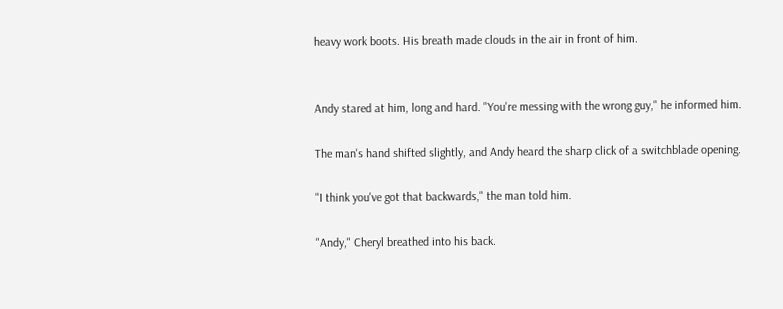heavy work boots. His breath made clouds in the air in front of him.


Andy stared at him, long and hard. "You're messing with the wrong guy," he informed him.

The man's hand shifted slightly, and Andy heard the sharp click of a switchblade opening.

"I think you've got that backwards," the man told him.

"Andy," Cheryl breathed into his back.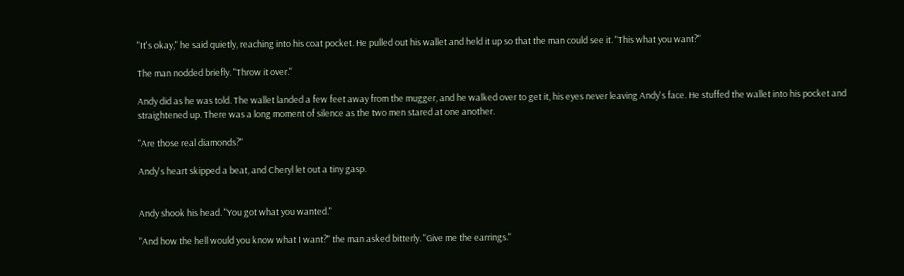"It's okay," he said quietly, reaching into his coat pocket. He pulled out his wallet and held it up so that the man could see it. "This what you want?"

The man nodded briefly. "Throw it over."

Andy did as he was told. The wallet landed a few feet away from the mugger, and he walked over to get it, his eyes never leaving Andy's face. He stuffed the wallet into his pocket and straightened up. There was a long moment of silence as the two men stared at one another.

"Are those real diamonds?"

Andy's heart skipped a beat, and Cheryl let out a tiny gasp.


Andy shook his head. "You got what you wanted."

"And how the hell would you know what I want?" the man asked bitterly. "Give me the earrings."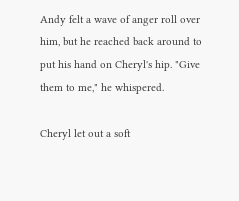Andy felt a wave of anger roll over him, but he reached back around to put his hand on Cheryl's hip. "Give them to me," he whispered.

Cheryl let out a soft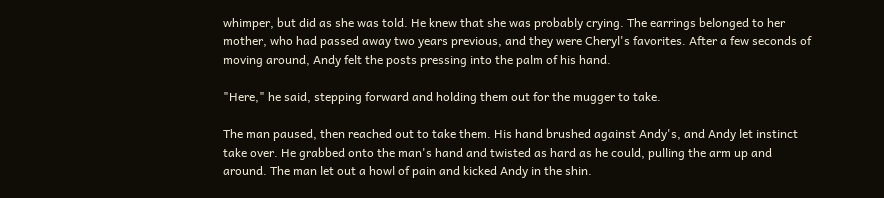whimper, but did as she was told. He knew that she was probably crying. The earrings belonged to her mother, who had passed away two years previous, and they were Cheryl's favorites. After a few seconds of moving around, Andy felt the posts pressing into the palm of his hand.

"Here," he said, stepping forward and holding them out for the mugger to take.

The man paused, then reached out to take them. His hand brushed against Andy's, and Andy let instinct take over. He grabbed onto the man's hand and twisted as hard as he could, pulling the arm up and around. The man let out a howl of pain and kicked Andy in the shin.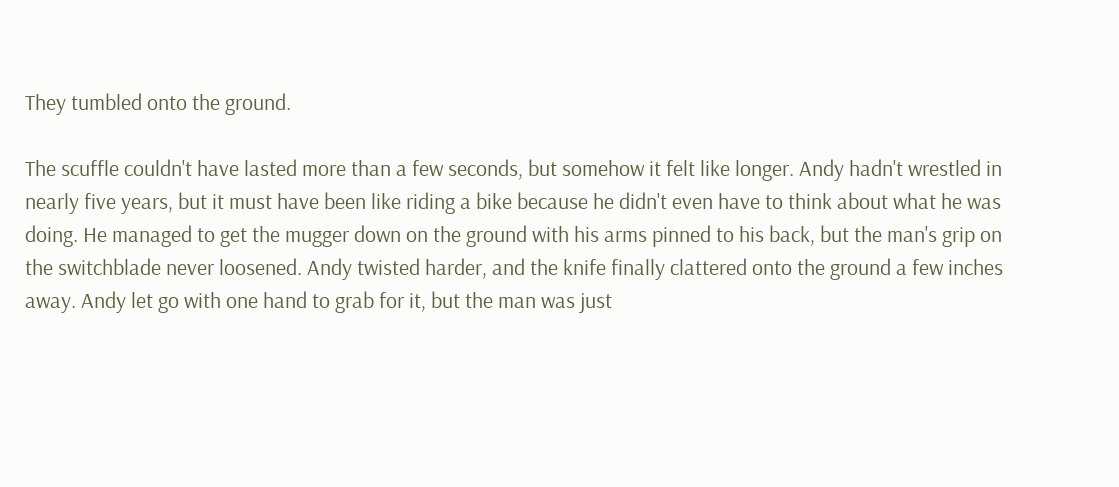They tumbled onto the ground.

The scuffle couldn't have lasted more than a few seconds, but somehow it felt like longer. Andy hadn't wrestled in nearly five years, but it must have been like riding a bike because he didn't even have to think about what he was doing. He managed to get the mugger down on the ground with his arms pinned to his back, but the man's grip on the switchblade never loosened. Andy twisted harder, and the knife finally clattered onto the ground a few inches away. Andy let go with one hand to grab for it, but the man was just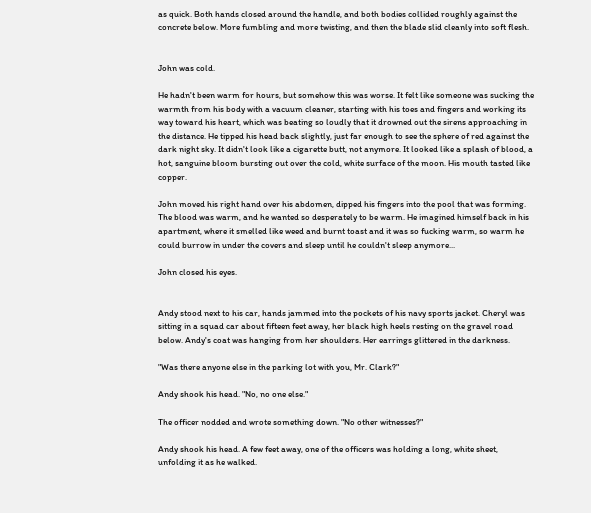as quick. Both hands closed around the handle, and both bodies collided roughly against the concrete below. More fumbling and more twisting, and then the blade slid cleanly into soft flesh.


John was cold.

He hadn't been warm for hours, but somehow this was worse. It felt like someone was sucking the warmth from his body with a vacuum cleaner, starting with his toes and fingers and working its way toward his heart, which was beating so loudly that it drowned out the sirens approaching in the distance. He tipped his head back slightly, just far enough to see the sphere of red against the dark night sky. It didn't look like a cigarette butt, not anymore. It looked like a splash of blood, a hot, sanguine bloom bursting out over the cold, white surface of the moon. His mouth tasted like copper.

John moved his right hand over his abdomen, dipped his fingers into the pool that was forming. The blood was warm, and he wanted so desperately to be warm. He imagined himself back in his apartment, where it smelled like weed and burnt toast and it was so fucking warm, so warm he could burrow in under the covers and sleep until he couldn't sleep anymore...

John closed his eyes.


Andy stood next to his car, hands jammed into the pockets of his navy sports jacket. Cheryl was sitting in a squad car about fifteen feet away, her black high heels resting on the gravel road below. Andy's coat was hanging from her shoulders. Her earrings glittered in the darkness.

"Was there anyone else in the parking lot with you, Mr. Clark?"

Andy shook his head. "No, no one else."

The officer nodded and wrote something down. "No other witnesses?"

Andy shook his head. A few feet away, one of the officers was holding a long, white sheet, unfolding it as he walked.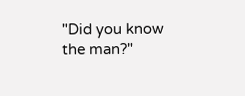"Did you know the man?"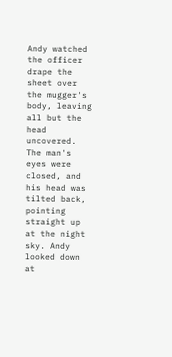Andy watched the officer drape the sheet over the mugger's body, leaving all but the head uncovered. The man's eyes were closed, and his head was tilted back, pointing straight up at the night sky. Andy looked down at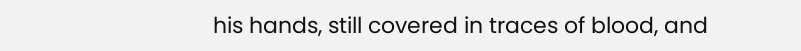his hands, still covered in traces of blood, and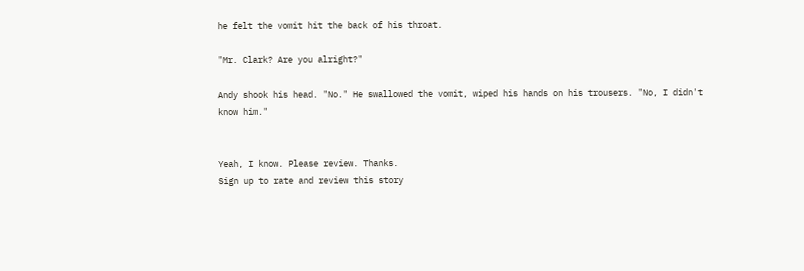he felt the vomit hit the back of his throat.

"Mr. Clark? Are you alright?"

Andy shook his head. "No." He swallowed the vomit, wiped his hands on his trousers. "No, I didn't know him."


Yeah, I know. Please review. Thanks.
Sign up to rate and review this story